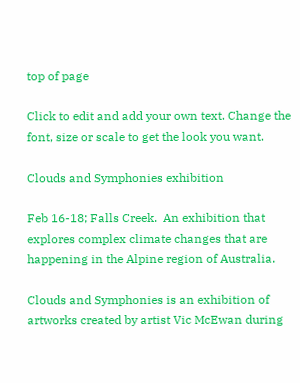top of page

Click to edit and add your own text. Change the font, size or scale to get the look you want.

Clouds and Symphonies exhibition

Feb 16-18; Falls Creek.  An exhibition that explores complex climate changes that are happening in the Alpine region of Australia.

Clouds and Symphonies is an exhibition of artworks created by artist Vic McEwan during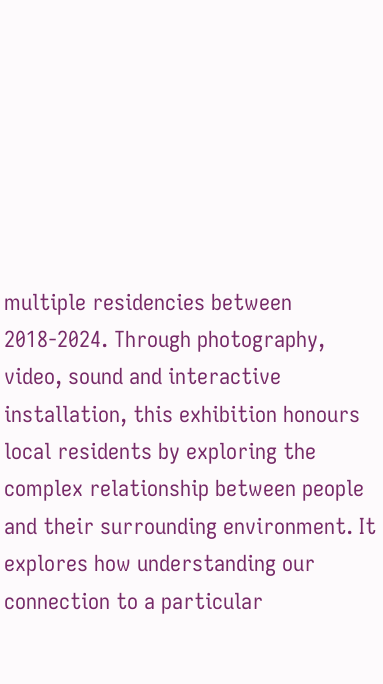multiple residencies between 2018-2024. Through photography, video, sound and interactive installation, this exhibition honours local residents by exploring the complex relationship between people and their surrounding environment. It explores how understanding our connection to a particular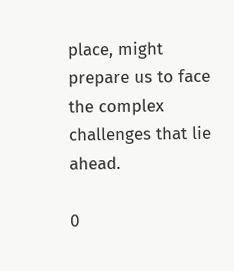place, might prepare us to face the complex challenges that lie ahead.

0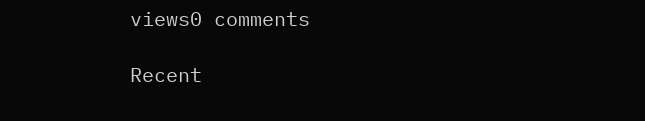views0 comments

Recent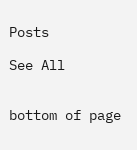Posts

See All


bottom of page